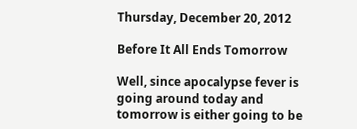Thursday, December 20, 2012

Before It All Ends Tomorrow

Well, since apocalypse fever is going around today and tomorrow is either going to be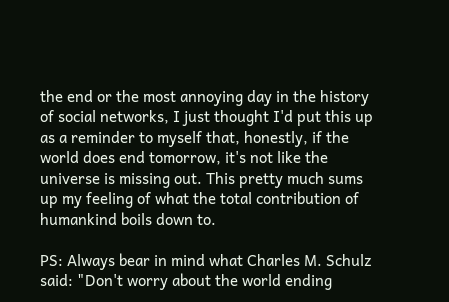the end or the most annoying day in the history of social networks, I just thought I'd put this up as a reminder to myself that, honestly, if the world does end tomorrow, it's not like the universe is missing out. This pretty much sums up my feeling of what the total contribution of humankind boils down to.

PS: Always bear in mind what Charles M. Schulz said: "Don't worry about the world ending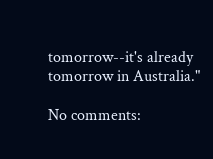tomorrow--it's already tomorrow in Australia."

No comments: